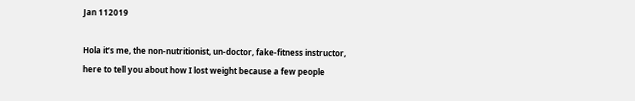Jan 112019

Hola it’s me, the non-nutritionist, un-doctor, fake-fitness instructor, here to tell you about how I lost weight because a few people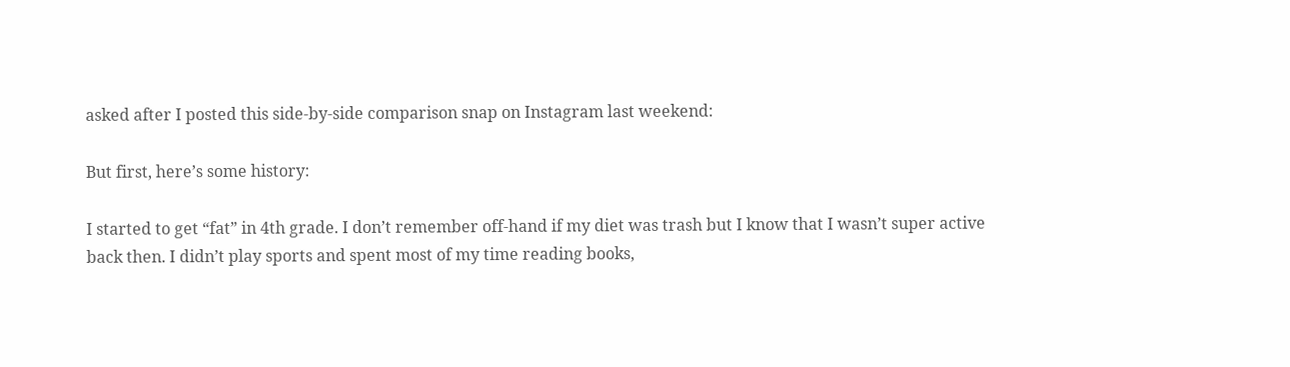asked after I posted this side-by-side comparison snap on Instagram last weekend:

But first, here’s some history:

I started to get “fat” in 4th grade. I don’t remember off-hand if my diet was trash but I know that I wasn’t super active back then. I didn’t play sports and spent most of my time reading books,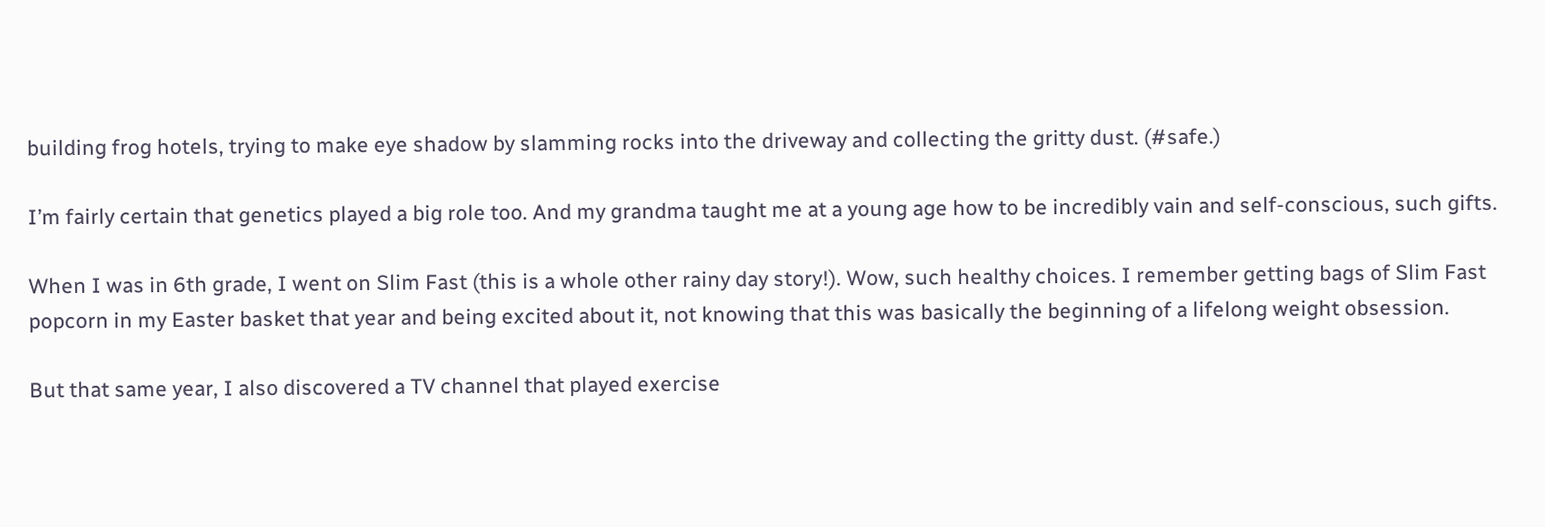building frog hotels, trying to make eye shadow by slamming rocks into the driveway and collecting the gritty dust. (#safe.)

I’m fairly certain that genetics played a big role too. And my grandma taught me at a young age how to be incredibly vain and self-conscious, such gifts.

When I was in 6th grade, I went on Slim Fast (this is a whole other rainy day story!). Wow, such healthy choices. I remember getting bags of Slim Fast popcorn in my Easter basket that year and being excited about it, not knowing that this was basically the beginning of a lifelong weight obsession.

But that same year, I also discovered a TV channel that played exercise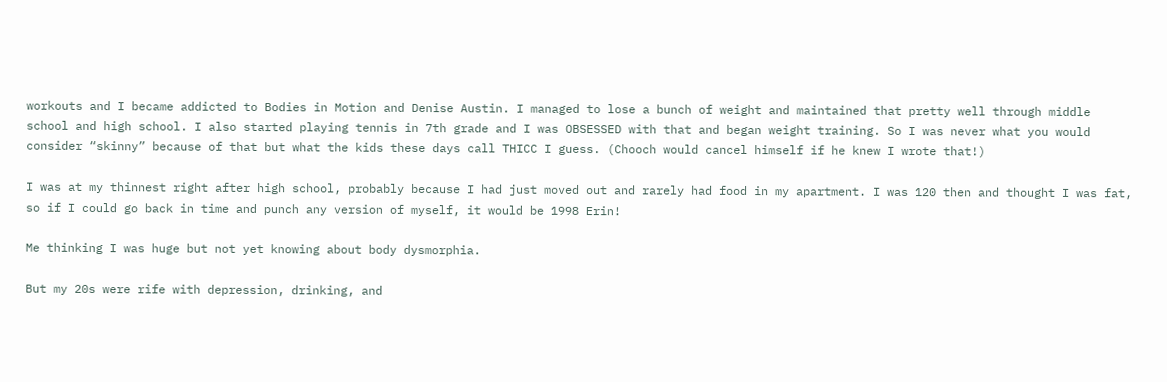workouts and I became addicted to Bodies in Motion and Denise Austin. I managed to lose a bunch of weight and maintained that pretty well through middle school and high school. I also started playing tennis in 7th grade and I was OBSESSED with that and began weight training. So I was never what you would consider “skinny” because of that but what the kids these days call THICC I guess. (Chooch would cancel himself if he knew I wrote that!)

I was at my thinnest right after high school, probably because I had just moved out and rarely had food in my apartment. I was 120 then and thought I was fat, so if I could go back in time and punch any version of myself, it would be 1998 Erin!

Me thinking I was huge but not yet knowing about body dysmorphia.

But my 20s were rife with depression, drinking, and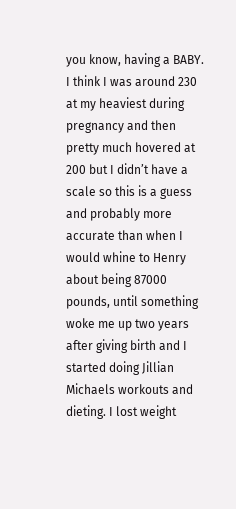you know, having a BABY. I think I was around 230 at my heaviest during pregnancy and then pretty much hovered at 200 but I didn’t have a scale so this is a guess and probably more accurate than when I would whine to Henry about being 87000 pounds, until something woke me up two years after giving birth and I started doing Jillian Michaels workouts and dieting. I lost weight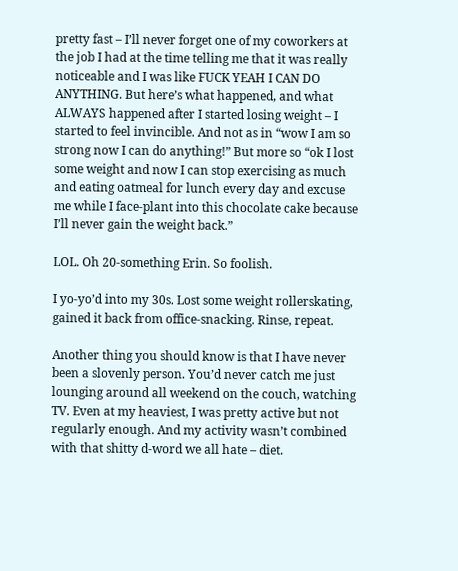pretty fast – I’ll never forget one of my coworkers at the job I had at the time telling me that it was really noticeable and I was like FUCK YEAH I CAN DO ANYTHING. But here’s what happened, and what ALWAYS happened after I started losing weight – I started to feel invincible. And not as in “wow I am so strong now I can do anything!” But more so “ok I lost some weight and now I can stop exercising as much and eating oatmeal for lunch every day and excuse me while I face-plant into this chocolate cake because I’ll never gain the weight back.”

LOL. Oh 20-something Erin. So foolish.

I yo-yo’d into my 30s. Lost some weight rollerskating, gained it back from office-snacking. Rinse, repeat.

Another thing you should know is that I have never been a slovenly person. You’d never catch me just lounging around all weekend on the couch, watching TV. Even at my heaviest, I was pretty active but not regularly enough. And my activity wasn’t combined with that shitty d-word we all hate – diet.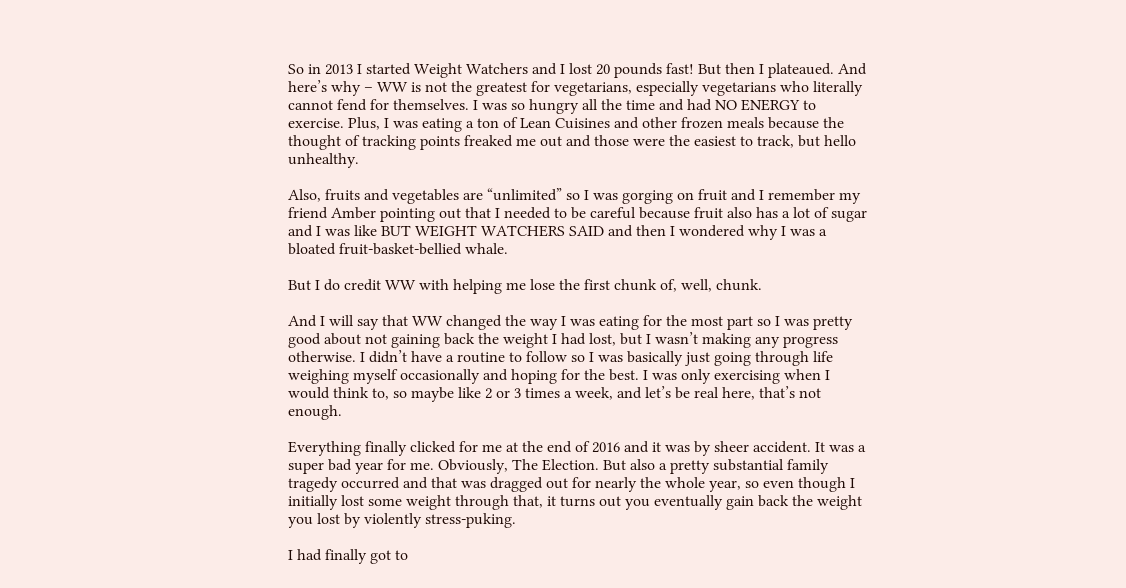So in 2013 I started Weight Watchers and I lost 20 pounds fast! But then I plateaued. And here’s why – WW is not the greatest for vegetarians, especially vegetarians who literally cannot fend for themselves. I was so hungry all the time and had NO ENERGY to exercise. Plus, I was eating a ton of Lean Cuisines and other frozen meals because the thought of tracking points freaked me out and those were the easiest to track, but hello unhealthy.

Also, fruits and vegetables are “unlimited” so I was gorging on fruit and I remember my friend Amber pointing out that I needed to be careful because fruit also has a lot of sugar and I was like BUT WEIGHT WATCHERS SAID and then I wondered why I was a bloated fruit-basket-bellied whale.

But I do credit WW with helping me lose the first chunk of, well, chunk.

And I will say that WW changed the way I was eating for the most part so I was pretty good about not gaining back the weight I had lost, but I wasn’t making any progress otherwise. I didn’t have a routine to follow so I was basically just going through life weighing myself occasionally and hoping for the best. I was only exercising when I would think to, so maybe like 2 or 3 times a week, and let’s be real here, that’s not enough.

Everything finally clicked for me at the end of 2016 and it was by sheer accident. It was a super bad year for me. Obviously, The Election. But also a pretty substantial family tragedy occurred and that was dragged out for nearly the whole year, so even though I initially lost some weight through that, it turns out you eventually gain back the weight you lost by violently stress-puking.

I had finally got to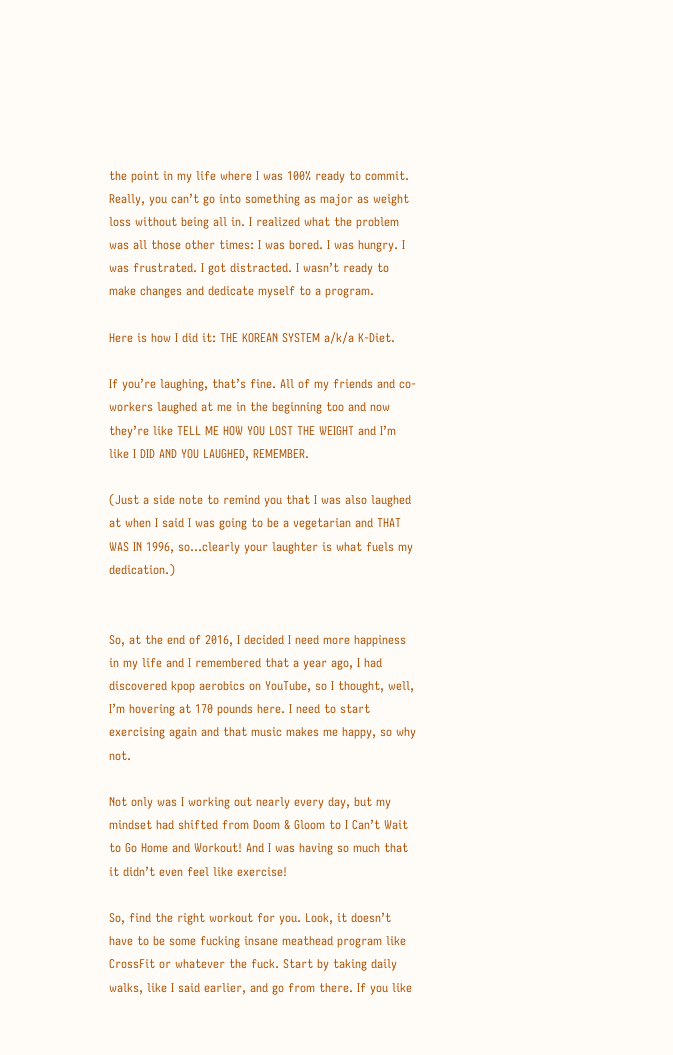the point in my life where I was 100% ready to commit. Really, you can’t go into something as major as weight loss without being all in. I realized what the problem was all those other times: I was bored. I was hungry. I was frustrated. I got distracted. I wasn’t ready to make changes and dedicate myself to a program.

Here is how I did it: THE KOREAN SYSTEM a/k/a K-Diet.

If you’re laughing, that’s fine. All of my friends and co-workers laughed at me in the beginning too and now they’re like TELL ME HOW YOU LOST THE WEIGHT and I’m like I DID AND YOU LAUGHED, REMEMBER.

(Just a side note to remind you that I was also laughed at when I said I was going to be a vegetarian and THAT WAS IN 1996, so…clearly your laughter is what fuels my dedication.)


So, at the end of 2016, I decided I need more happiness in my life and I remembered that a year ago, I had discovered kpop aerobics on YouTube, so I thought, well, I’m hovering at 170 pounds here. I need to start exercising again and that music makes me happy, so why not.

Not only was I working out nearly every day, but my mindset had shifted from Doom & Gloom to I Can’t Wait to Go Home and Workout! And I was having so much that it didn’t even feel like exercise!

So, find the right workout for you. Look, it doesn’t have to be some fucking insane meathead program like CrossFit or whatever the fuck. Start by taking daily walks, like I said earlier, and go from there. If you like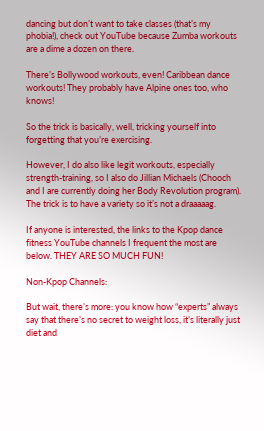dancing but don’t want to take classes (that’s my phobia!), check out YouTube because Zumba workouts are a dime a dozen on there.

There’s Bollywood workouts, even! Caribbean dance workouts! They probably have Alpine ones too, who knows!

So the trick is basically, well, tricking yourself into forgetting that you’re exercising.

However, I do also like legit workouts, especially strength-training, so I also do Jillian Michaels (Chooch and I are currently doing her Body Revolution program). The trick is to have a variety so it’s not a draaaaag.

If anyone is interested, the links to the Kpop dance fitness YouTube channels I frequent the most are below. THEY ARE SO MUCH FUN!

Non-Kpop Channels:

But wait, there’s more: you know how “experts” always say that there’s no secret to weight loss, it’s literally just diet and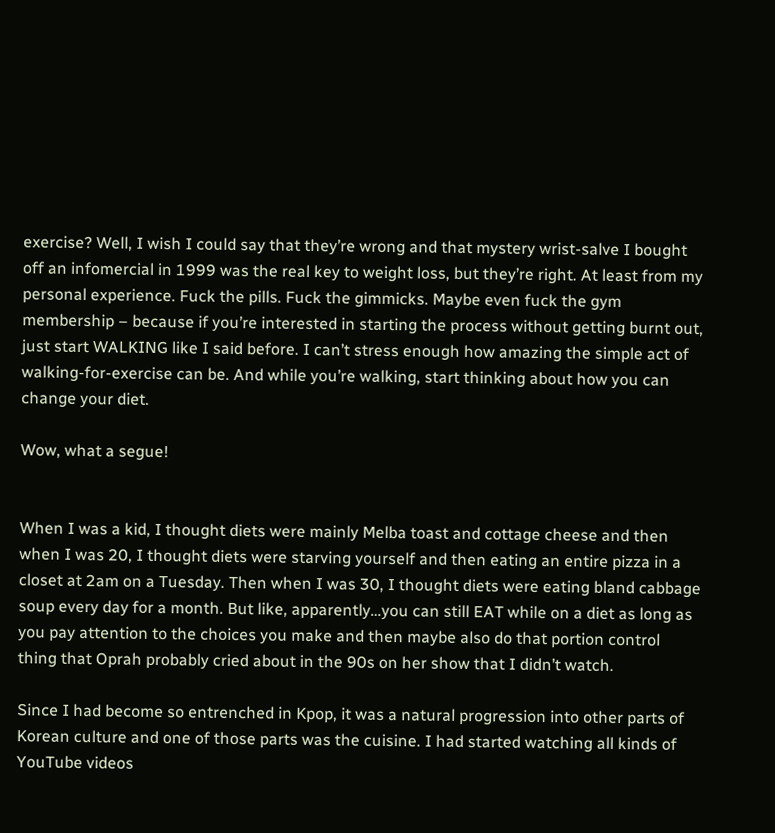exercise? Well, I wish I could say that they’re wrong and that mystery wrist-salve I bought off an infomercial in 1999 was the real key to weight loss, but they’re right. At least from my personal experience. Fuck the pills. Fuck the gimmicks. Maybe even fuck the gym membership – because if you’re interested in starting the process without getting burnt out, just start WALKING like I said before. I can’t stress enough how amazing the simple act of walking-for-exercise can be. And while you’re walking, start thinking about how you can change your diet.

Wow, what a segue!


When I was a kid, I thought diets were mainly Melba toast and cottage cheese and then when I was 20, I thought diets were starving yourself and then eating an entire pizza in a closet at 2am on a Tuesday. Then when I was 30, I thought diets were eating bland cabbage soup every day for a month. But like, apparently…you can still EAT while on a diet as long as you pay attention to the choices you make and then maybe also do that portion control thing that Oprah probably cried about in the 90s on her show that I didn’t watch.

Since I had become so entrenched in Kpop, it was a natural progression into other parts of Korean culture and one of those parts was the cuisine. I had started watching all kinds of YouTube videos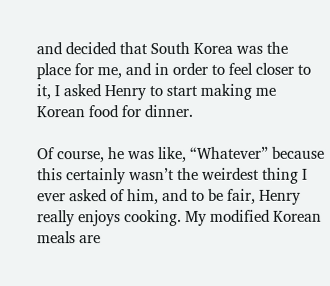and decided that South Korea was the place for me, and in order to feel closer to it, I asked Henry to start making me Korean food for dinner.

Of course, he was like, “Whatever” because this certainly wasn’t the weirdest thing I ever asked of him, and to be fair, Henry really enjoys cooking. My modified Korean meals are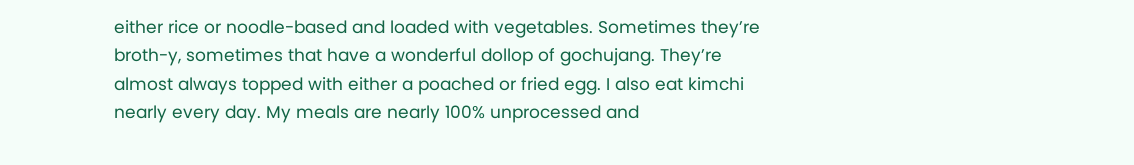either rice or noodle-based and loaded with vegetables. Sometimes they’re broth-y, sometimes that have a wonderful dollop of gochujang. They’re almost always topped with either a poached or fried egg. I also eat kimchi nearly every day. My meals are nearly 100% unprocessed and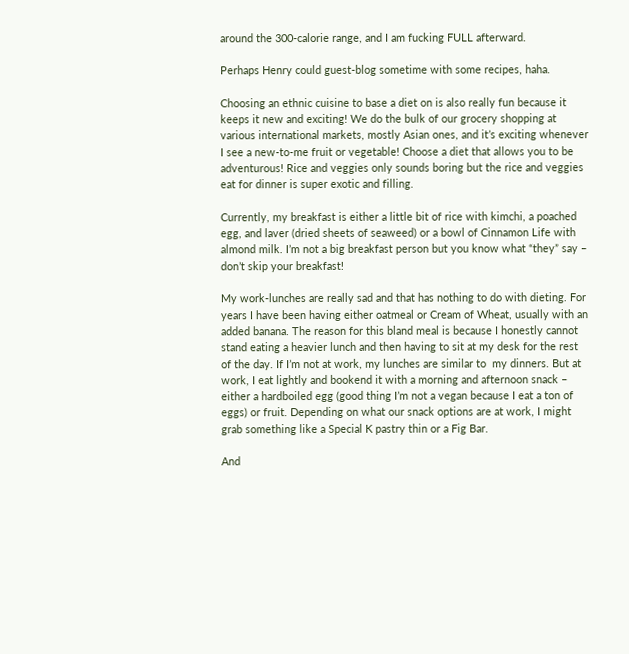around the 300-calorie range, and I am fucking FULL afterward.

Perhaps Henry could guest-blog sometime with some recipes, haha.

Choosing an ethnic cuisine to base a diet on is also really fun because it keeps it new and exciting! We do the bulk of our grocery shopping at various international markets, mostly Asian ones, and it’s exciting whenever I see a new-to-me fruit or vegetable! Choose a diet that allows you to be adventurous! Rice and veggies only sounds boring but the rice and veggies eat for dinner is super exotic and filling.

Currently, my breakfast is either a little bit of rice with kimchi, a poached egg, and laver (dried sheets of seaweed) or a bowl of Cinnamon Life with almond milk. I’m not a big breakfast person but you know what “they” say – don’t skip your breakfast!

My work-lunches are really sad and that has nothing to do with dieting. For years I have been having either oatmeal or Cream of Wheat, usually with an added banana. The reason for this bland meal is because I honestly cannot stand eating a heavier lunch and then having to sit at my desk for the rest of the day. If I’m not at work, my lunches are similar to  my dinners. But at work, I eat lightly and bookend it with a morning and afternoon snack – either a hardboiled egg (good thing I’m not a vegan because I eat a ton of eggs) or fruit. Depending on what our snack options are at work, I might grab something like a Special K pastry thin or a Fig Bar.

And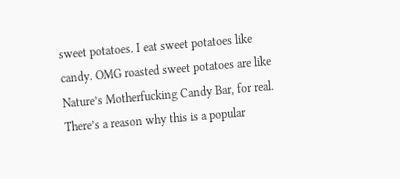sweet potatoes. I eat sweet potatoes like candy. OMG roasted sweet potatoes are like Nature’s Motherfucking Candy Bar, for real. There’s a reason why this is a popular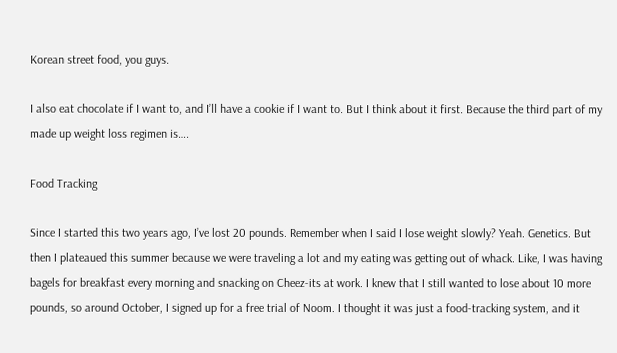Korean street food, you guys.

I also eat chocolate if I want to, and I’ll have a cookie if I want to. But I think about it first. Because the third part of my made up weight loss regimen is….

Food Tracking

Since I started this two years ago, I’ve lost 20 pounds. Remember when I said I lose weight slowly? Yeah. Genetics. But then I plateaued this summer because we were traveling a lot and my eating was getting out of whack. Like, I was having bagels for breakfast every morning and snacking on Cheez-its at work. I knew that I still wanted to lose about 10 more pounds, so around October, I signed up for a free trial of Noom. I thought it was just a food-tracking system, and it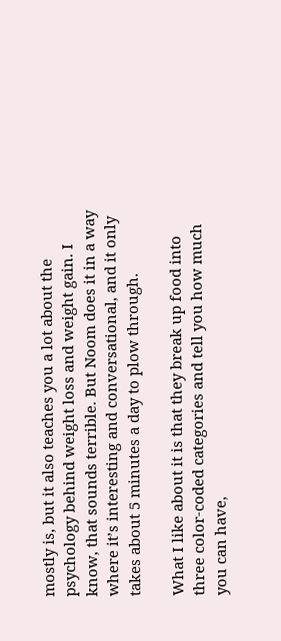mostly is, but it also teaches you a lot about the psychology behind weight loss and weight gain. I know, that sounds terrible. But Noom does it in a way where it’s interesting and conversational, and it only takes about 5 minutes a day to plow through.

What I like about it is that they break up food into three color-coded categories and tell you how much you can have,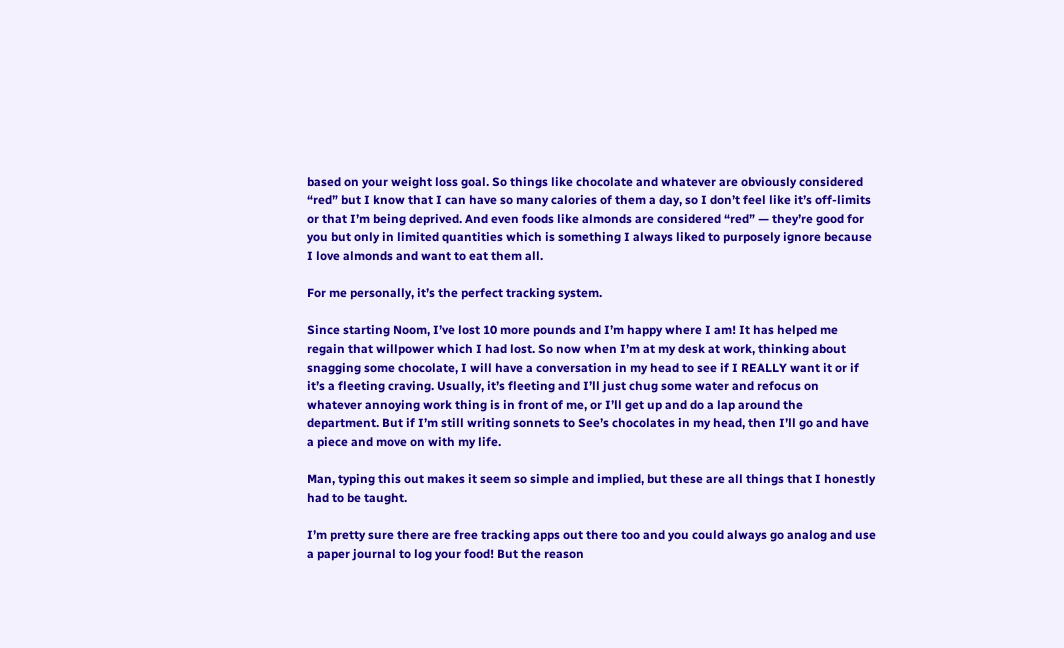based on your weight loss goal. So things like chocolate and whatever are obviously considered “red” but I know that I can have so many calories of them a day, so I don’t feel like it’s off-limits or that I’m being deprived. And even foods like almonds are considered “red” — they’re good for you but only in limited quantities which is something I always liked to purposely ignore because I love almonds and want to eat them all.

For me personally, it’s the perfect tracking system.

Since starting Noom, I’ve lost 10 more pounds and I’m happy where I am! It has helped me regain that willpower which I had lost. So now when I’m at my desk at work, thinking about snagging some chocolate, I will have a conversation in my head to see if I REALLY want it or if it’s a fleeting craving. Usually, it’s fleeting and I’ll just chug some water and refocus on whatever annoying work thing is in front of me, or I’ll get up and do a lap around the department. But if I’m still writing sonnets to See’s chocolates in my head, then I’ll go and have a piece and move on with my life.

Man, typing this out makes it seem so simple and implied, but these are all things that I honestly had to be taught.

I’m pretty sure there are free tracking apps out there too and you could always go analog and use a paper journal to log your food! But the reason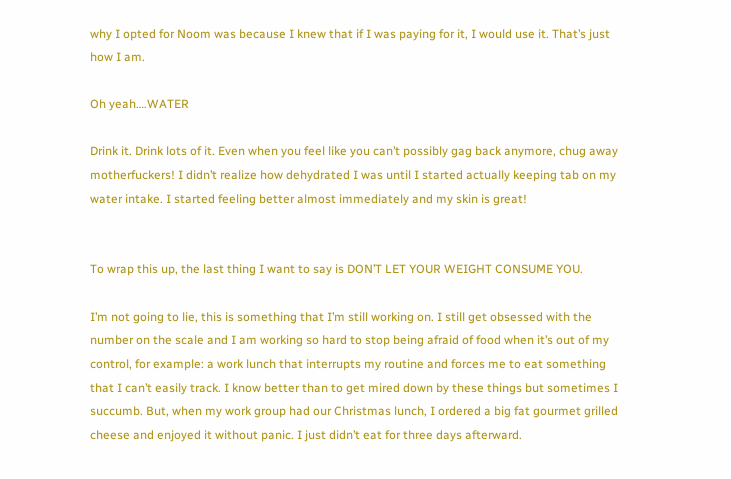why I opted for Noom was because I knew that if I was paying for it, I would use it. That’s just how I am.

Oh yeah….WATER

Drink it. Drink lots of it. Even when you feel like you can’t possibly gag back anymore, chug away motherfuckers! I didn’t realize how dehydrated I was until I started actually keeping tab on my water intake. I started feeling better almost immediately and my skin is great!


To wrap this up, the last thing I want to say is DON’T LET YOUR WEIGHT CONSUME YOU.

I’m not going to lie, this is something that I’m still working on. I still get obsessed with the number on the scale and I am working so hard to stop being afraid of food when it’s out of my control, for example: a work lunch that interrupts my routine and forces me to eat something that I can’t easily track. I know better than to get mired down by these things but sometimes I succumb. But, when my work group had our Christmas lunch, I ordered a big fat gourmet grilled cheese and enjoyed it without panic. I just didn’t eat for three days afterward.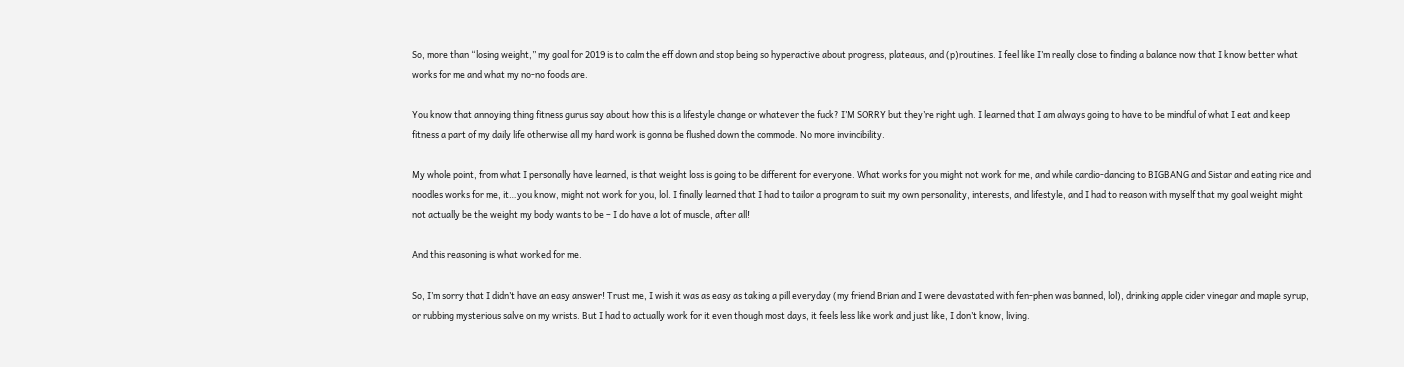So, more than “losing weight,” my goal for 2019 is to calm the eff down and stop being so hyperactive about progress, plateaus, and (p)routines. I feel like I’m really close to finding a balance now that I know better what works for me and what my no-no foods are.

You know that annoying thing fitness gurus say about how this is a lifestyle change or whatever the fuck? I’M SORRY but they’re right ugh. I learned that I am always going to have to be mindful of what I eat and keep fitness a part of my daily life otherwise all my hard work is gonna be flushed down the commode. No more invincibility.

My whole point, from what I personally have learned, is that weight loss is going to be different for everyone. What works for you might not work for me, and while cardio-dancing to BIGBANG and Sistar and eating rice and noodles works for me, it…you know, might not work for you, lol. I finally learned that I had to tailor a program to suit my own personality, interests, and lifestyle, and I had to reason with myself that my goal weight might not actually be the weight my body wants to be – I do have a lot of muscle, after all!

And this reasoning is what worked for me.

So, I’m sorry that I didn’t have an easy answer! Trust me, I wish it was as easy as taking a pill everyday (my friend Brian and I were devastated with fen-phen was banned, lol), drinking apple cider vinegar and maple syrup, or rubbing mysterious salve on my wrists. But I had to actually work for it even though most days, it feels less like work and just like, I don’t know, living.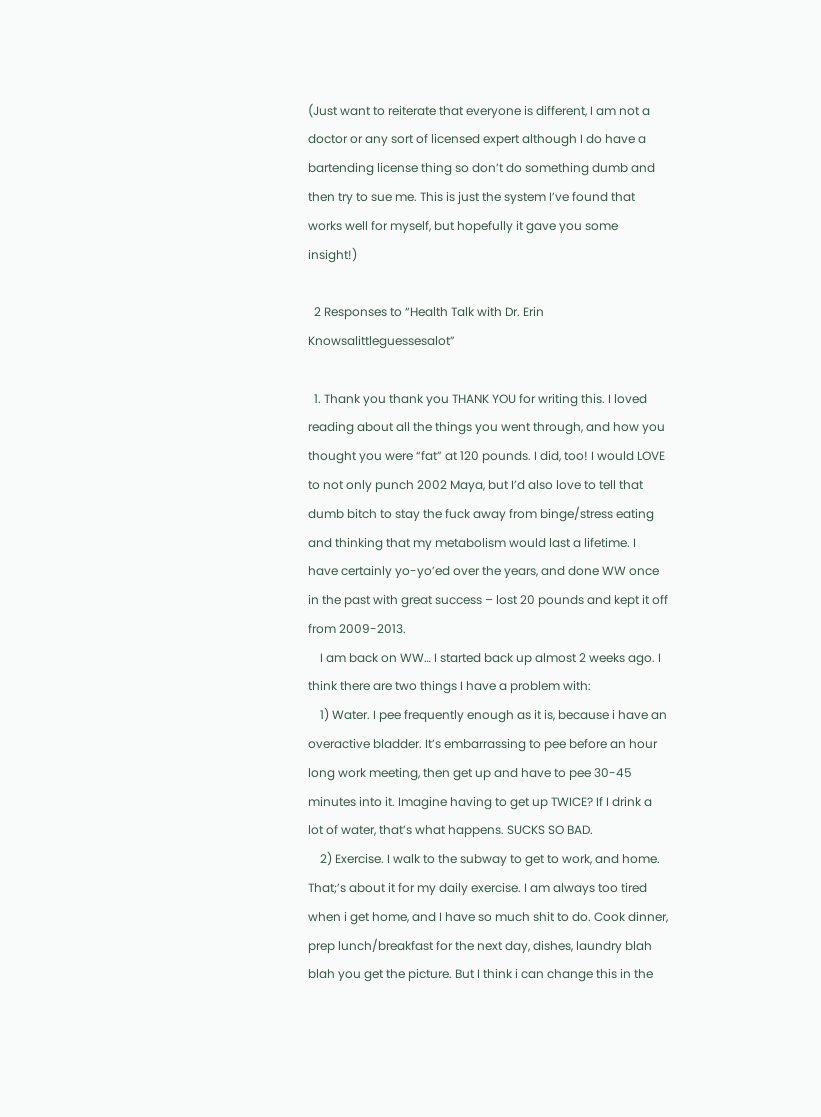(Just want to reiterate that everyone is different, I am not a doctor or any sort of licensed expert although I do have a bartending license thing so don’t do something dumb and then try to sue me. This is just the system I’ve found that works well for myself, but hopefully it gave you some insight!)

  2 Responses to “Health Talk with Dr. Erin Knowsalittleguessesalot”

  1. Thank you thank you THANK YOU for writing this. I loved reading about all the things you went through, and how you thought you were “fat” at 120 pounds. I did, too! I would LOVE to not only punch 2002 Maya, but I’d also love to tell that dumb bitch to stay the fuck away from binge/stress eating and thinking that my metabolism would last a lifetime. I have certainly yo-yo’ed over the years, and done WW once in the past with great success – lost 20 pounds and kept it off from 2009-2013.
    I am back on WW… I started back up almost 2 weeks ago. I think there are two things I have a problem with:
    1) Water. I pee frequently enough as it is, because i have an overactive bladder. It’s embarrassing to pee before an hour long work meeting, then get up and have to pee 30-45 minutes into it. Imagine having to get up TWICE? If I drink a lot of water, that’s what happens. SUCKS SO BAD.
    2) Exercise. I walk to the subway to get to work, and home. That;’s about it for my daily exercise. I am always too tired when i get home, and I have so much shit to do. Cook dinner, prep lunch/breakfast for the next day, dishes, laundry blah blah you get the picture. But I think i can change this in the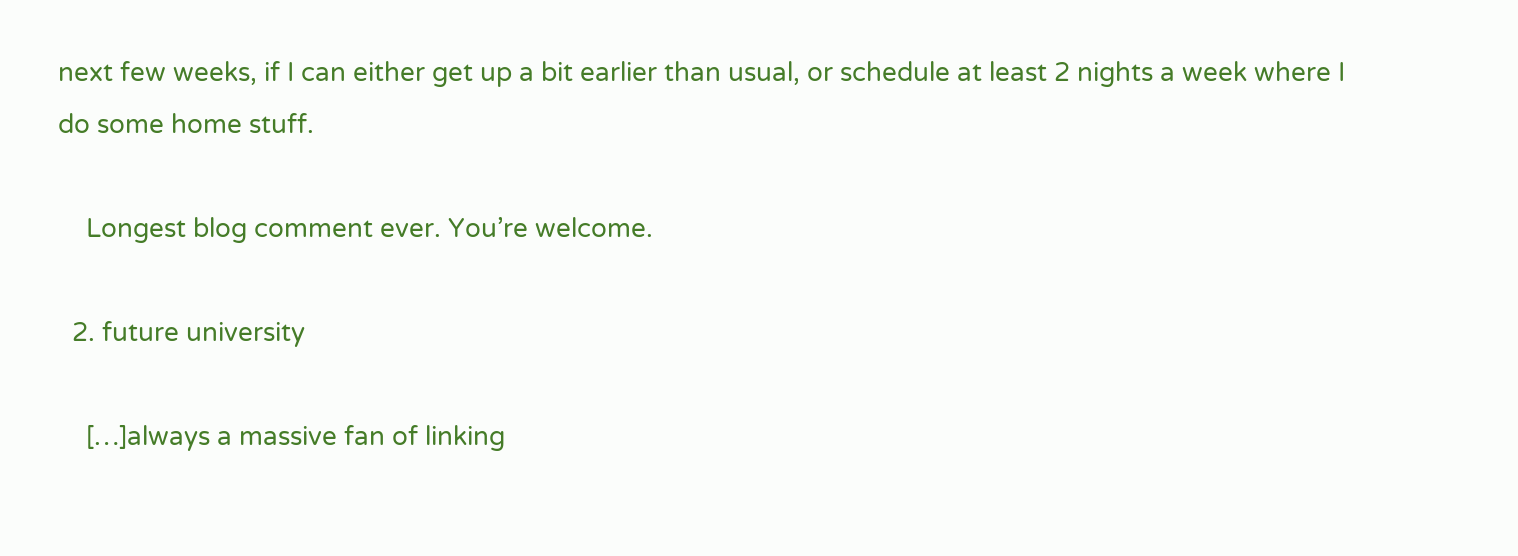next few weeks, if I can either get up a bit earlier than usual, or schedule at least 2 nights a week where I do some home stuff.

    Longest blog comment ever. You’re welcome.

  2. future university

    […]always a massive fan of linking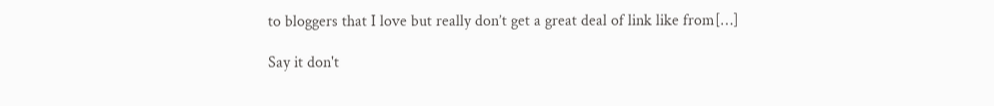to bloggers that I love but really don’t get a great deal of link like from[…]

Say it don't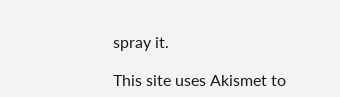spray it.

This site uses Akismet to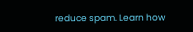reduce spam. Learn how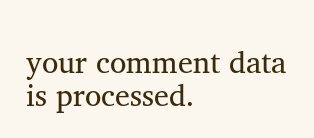your comment data is processed.